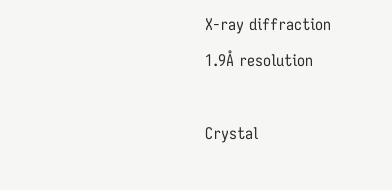X-ray diffraction
1.9Å resolution

Crystal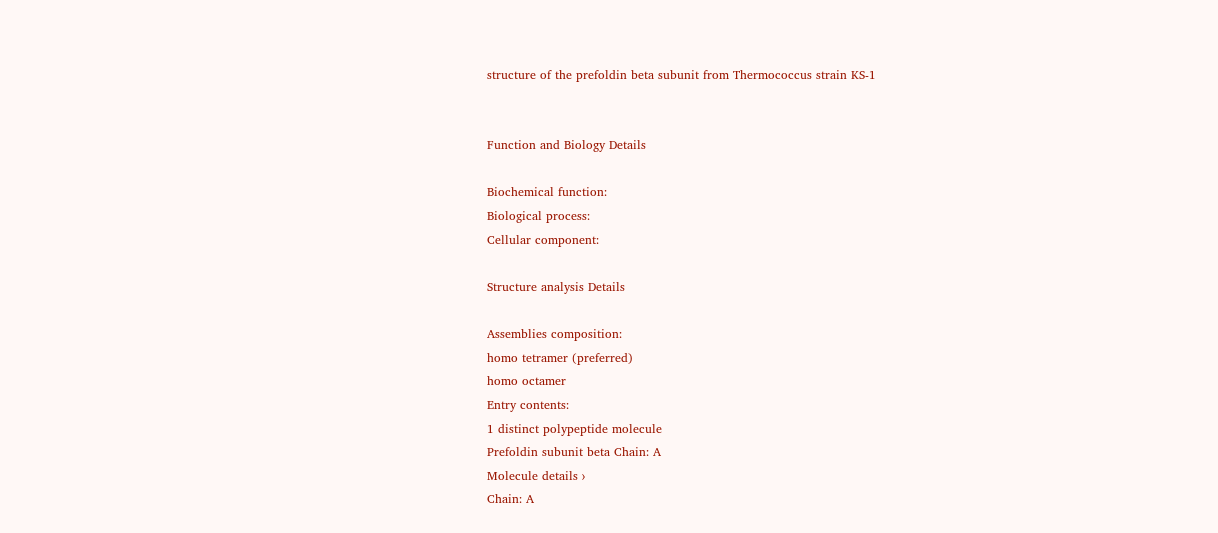structure of the prefoldin beta subunit from Thermococcus strain KS-1


Function and Biology Details

Biochemical function:
Biological process:
Cellular component:

Structure analysis Details

Assemblies composition:
homo tetramer (preferred)
homo octamer
Entry contents:
1 distinct polypeptide molecule
Prefoldin subunit beta Chain: A
Molecule details ›
Chain: A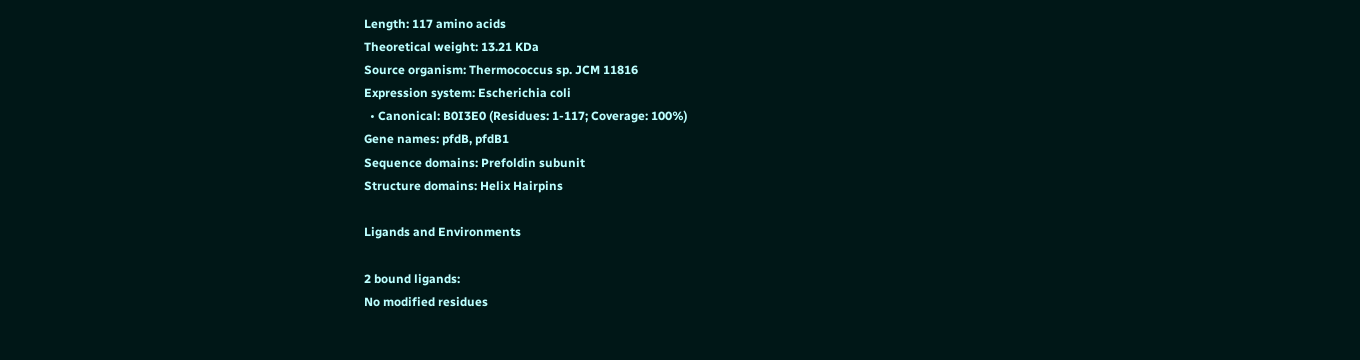Length: 117 amino acids
Theoretical weight: 13.21 KDa
Source organism: Thermococcus sp. JCM 11816
Expression system: Escherichia coli
  • Canonical: B0I3E0 (Residues: 1-117; Coverage: 100%)
Gene names: pfdB, pfdB1
Sequence domains: Prefoldin subunit
Structure domains: Helix Hairpins

Ligands and Environments

2 bound ligands:
No modified residues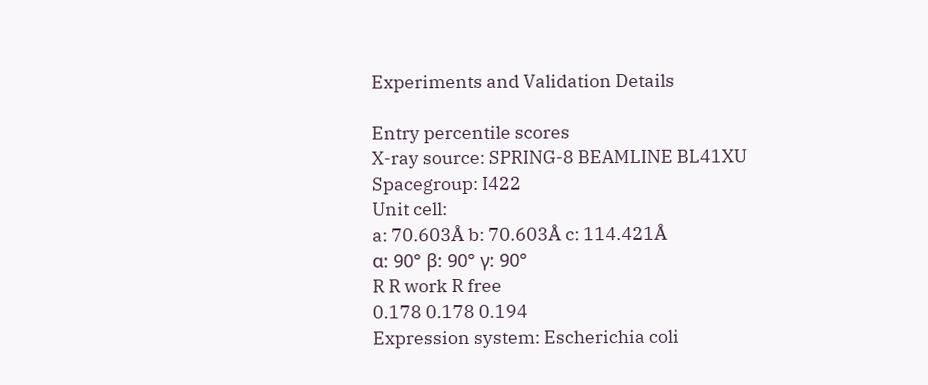Experiments and Validation Details

Entry percentile scores
X-ray source: SPRING-8 BEAMLINE BL41XU
Spacegroup: I422
Unit cell:
a: 70.603Å b: 70.603Å c: 114.421Å
α: 90° β: 90° γ: 90°
R R work R free
0.178 0.178 0.194
Expression system: Escherichia coli